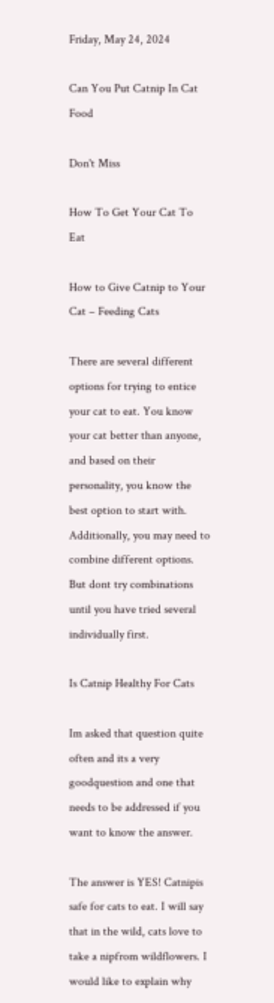Friday, May 24, 2024

Can You Put Catnip In Cat Food

Don't Miss

How To Get Your Cat To Eat

How to Give Catnip to Your Cat – Feeding Cats

There are several different options for trying to entice your cat to eat. You know your cat better than anyone, and based on their personality, you know the best option to start with. Additionally, you may need to combine different options. But dont try combinations until you have tried several individually first.

Is Catnip Healthy For Cats

Im asked that question quite often and its a very goodquestion and one that needs to be addressed if you want to know the answer.

The answer is YES! Catnipis safe for cats to eat. I will say that in the wild, cats love to take a nipfrom wildflowers. I would like to explain why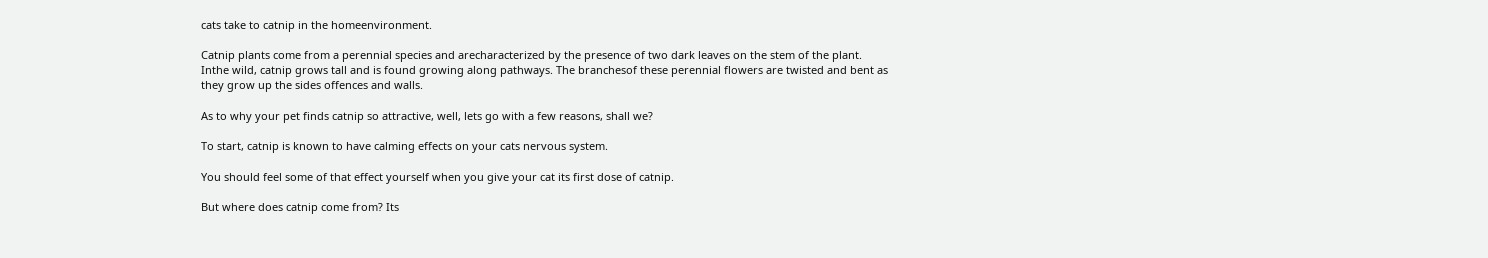cats take to catnip in the homeenvironment.

Catnip plants come from a perennial species and arecharacterized by the presence of two dark leaves on the stem of the plant. Inthe wild, catnip grows tall and is found growing along pathways. The branchesof these perennial flowers are twisted and bent as they grow up the sides offences and walls.

As to why your pet finds catnip so attractive, well, lets go with a few reasons, shall we?

To start, catnip is known to have calming effects on your cats nervous system.

You should feel some of that effect yourself when you give your cat its first dose of catnip.

But where does catnip come from? Its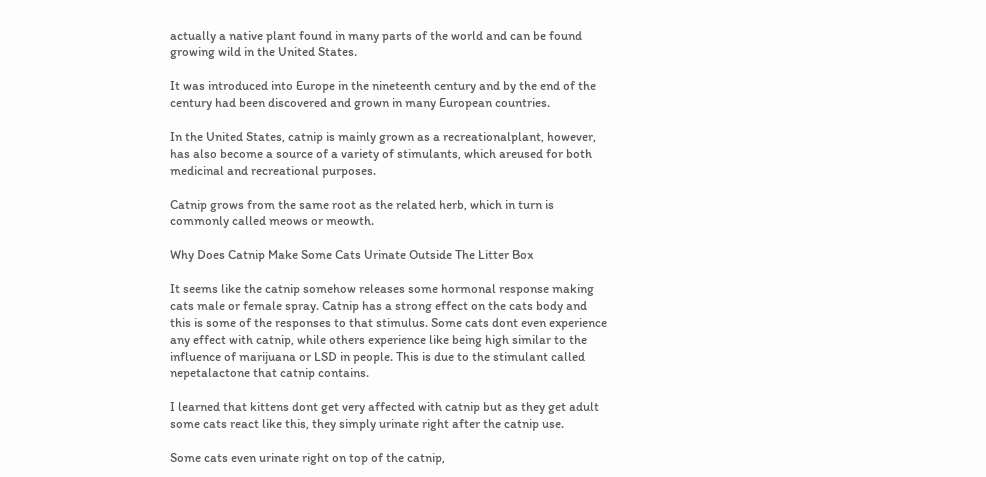actually a native plant found in many parts of the world and can be found growing wild in the United States.

It was introduced into Europe in the nineteenth century and by the end of the century had been discovered and grown in many European countries.

In the United States, catnip is mainly grown as a recreationalplant, however, has also become a source of a variety of stimulants, which areused for both medicinal and recreational purposes.

Catnip grows from the same root as the related herb, which in turn is commonly called meows or meowth.

Why Does Catnip Make Some Cats Urinate Outside The Litter Box

It seems like the catnip somehow releases some hormonal response making cats male or female spray. Catnip has a strong effect on the cats body and this is some of the responses to that stimulus. Some cats dont even experience any effect with catnip, while others experience like being high similar to the influence of marijuana or LSD in people. This is due to the stimulant called nepetalactone that catnip contains.

I learned that kittens dont get very affected with catnip but as they get adult some cats react like this, they simply urinate right after the catnip use.

Some cats even urinate right on top of the catnip,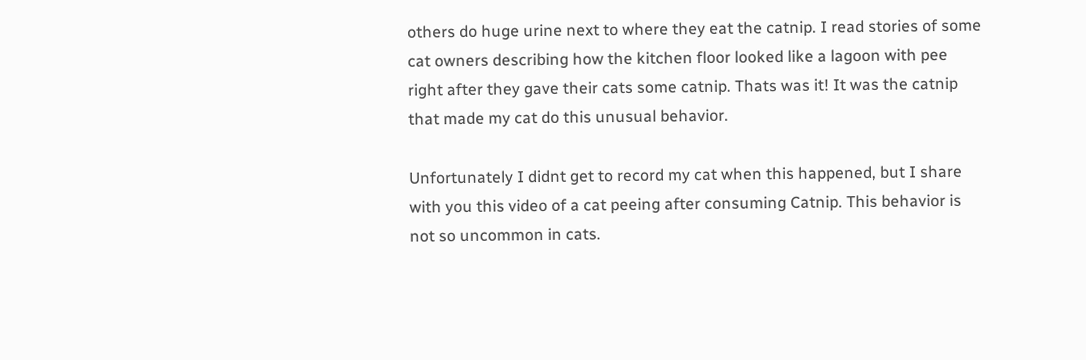others do huge urine next to where they eat the catnip. I read stories of some cat owners describing how the kitchen floor looked like a lagoon with pee right after they gave their cats some catnip. Thats was it! It was the catnip that made my cat do this unusual behavior.

Unfortunately I didnt get to record my cat when this happened, but I share with you this video of a cat peeing after consuming Catnip. This behavior is not so uncommon in cats.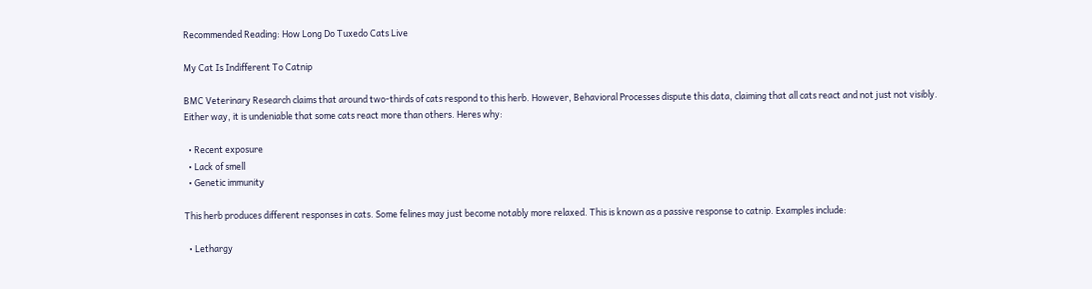Recommended Reading: How Long Do Tuxedo Cats Live

My Cat Is Indifferent To Catnip

BMC Veterinary Research claims that around two-thirds of cats respond to this herb. However, Behavioral Processes dispute this data, claiming that all cats react and not just not visibly. Either way, it is undeniable that some cats react more than others. Heres why:

  • Recent exposure
  • Lack of smell
  • Genetic immunity

This herb produces different responses in cats. Some felines may just become notably more relaxed. This is known as a passive response to catnip. Examples include:

  • Lethargy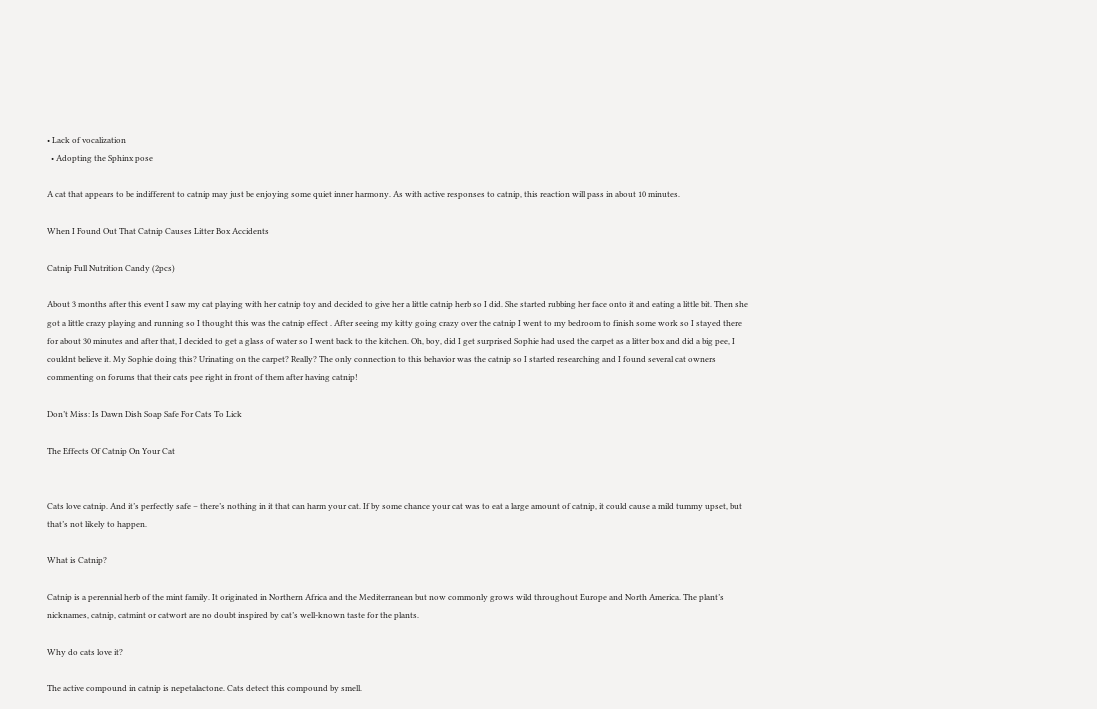• Lack of vocalization
  • Adopting the Sphinx pose

A cat that appears to be indifferent to catnip may just be enjoying some quiet inner harmony. As with active responses to catnip, this reaction will pass in about 10 minutes.

When I Found Out That Catnip Causes Litter Box Accidents

Catnip Full Nutrition Candy (2pcs)

About 3 months after this event I saw my cat playing with her catnip toy and decided to give her a little catnip herb so I did. She started rubbing her face onto it and eating a little bit. Then she got a little crazy playing and running so I thought this was the catnip effect . After seeing my kitty going crazy over the catnip I went to my bedroom to finish some work so I stayed there for about 30 minutes and after that, I decided to get a glass of water so I went back to the kitchen. Oh, boy, did I get surprised Sophie had used the carpet as a litter box and did a big pee, I couldnt believe it. My Sophie doing this? Urinating on the carpet? Really? The only connection to this behavior was the catnip so I started researching and I found several cat owners commenting on forums that their cats pee right in front of them after having catnip!

Don’t Miss: Is Dawn Dish Soap Safe For Cats To Lick

The Effects Of Catnip On Your Cat


Cats love catnip. And it’s perfectly safe – there’s nothing in it that can harm your cat. If by some chance your cat was to eat a large amount of catnip, it could cause a mild tummy upset, but that’s not likely to happen.

What is Catnip?

Catnip is a perennial herb of the mint family. It originated in Northern Africa and the Mediterranean but now commonly grows wild throughout Europe and North America. The plant’s nicknames, catnip, catmint or catwort are no doubt inspired by cat’s well-known taste for the plants.

Why do cats love it?

The active compound in catnip is nepetalactone. Cats detect this compound by smell.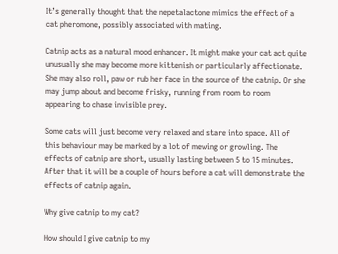It’s generally thought that the nepetalactone mimics the effect of a cat pheromone, possibly associated with mating.

Catnip acts as a natural mood enhancer. It might make your cat act quite unusually she may become more kittenish or particularly affectionate. She may also roll, paw or rub her face in the source of the catnip. Or she may jump about and become frisky, running from room to room appearing to chase invisible prey.

Some cats will just become very relaxed and stare into space. All of this behaviour may be marked by a lot of mewing or growling. The effects of catnip are short, usually lasting between 5 to 15 minutes. After that it will be a couple of hours before a cat will demonstrate the effects of catnip again.

Why give catnip to my cat?

How should I give catnip to my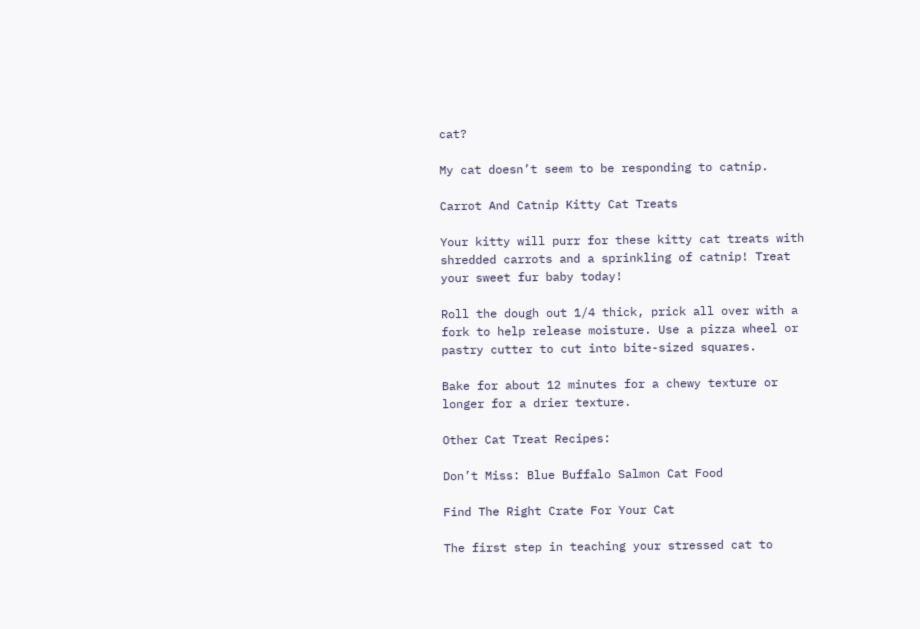cat?

My cat doesn’t seem to be responding to catnip.

Carrot And Catnip Kitty Cat Treats

Your kitty will purr for these kitty cat treats with shredded carrots and a sprinkling of catnip! Treat your sweet fur baby today!

Roll the dough out 1/4 thick, prick all over with a fork to help release moisture. Use a pizza wheel or pastry cutter to cut into bite-sized squares.

Bake for about 12 minutes for a chewy texture or longer for a drier texture.

Other Cat Treat Recipes:

Don’t Miss: Blue Buffalo Salmon Cat Food

Find The Right Crate For Your Cat

The first step in teaching your stressed cat to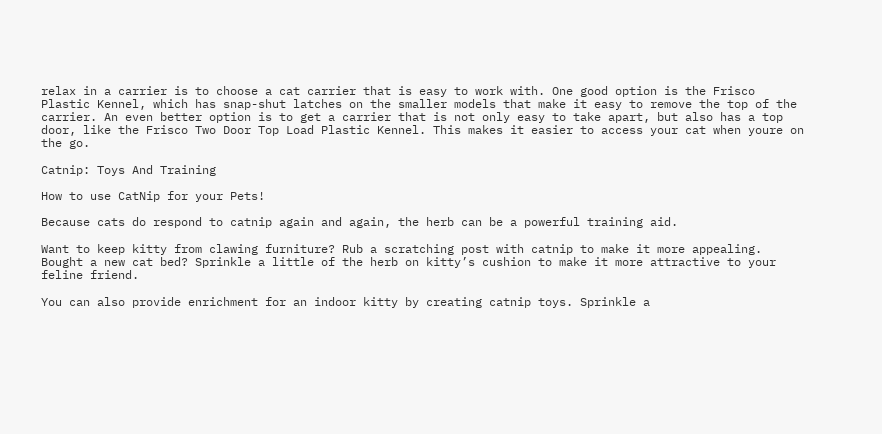relax in a carrier is to choose a cat carrier that is easy to work with. One good option is the Frisco Plastic Kennel, which has snap-shut latches on the smaller models that make it easy to remove the top of the carrier. An even better option is to get a carrier that is not only easy to take apart, but also has a top door, like the Frisco Two Door Top Load Plastic Kennel. This makes it easier to access your cat when youre on the go.

Catnip: Toys And Training

How to use CatNip for your Pets!

Because cats do respond to catnip again and again, the herb can be a powerful training aid.

Want to keep kitty from clawing furniture? Rub a scratching post with catnip to make it more appealing. Bought a new cat bed? Sprinkle a little of the herb on kitty’s cushion to make it more attractive to your feline friend.

You can also provide enrichment for an indoor kitty by creating catnip toys. Sprinkle a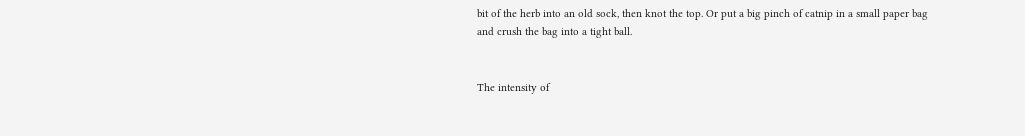bit of the herb into an old sock, then knot the top. Or put a big pinch of catnip in a small paper bag and crush the bag into a tight ball.


The intensity of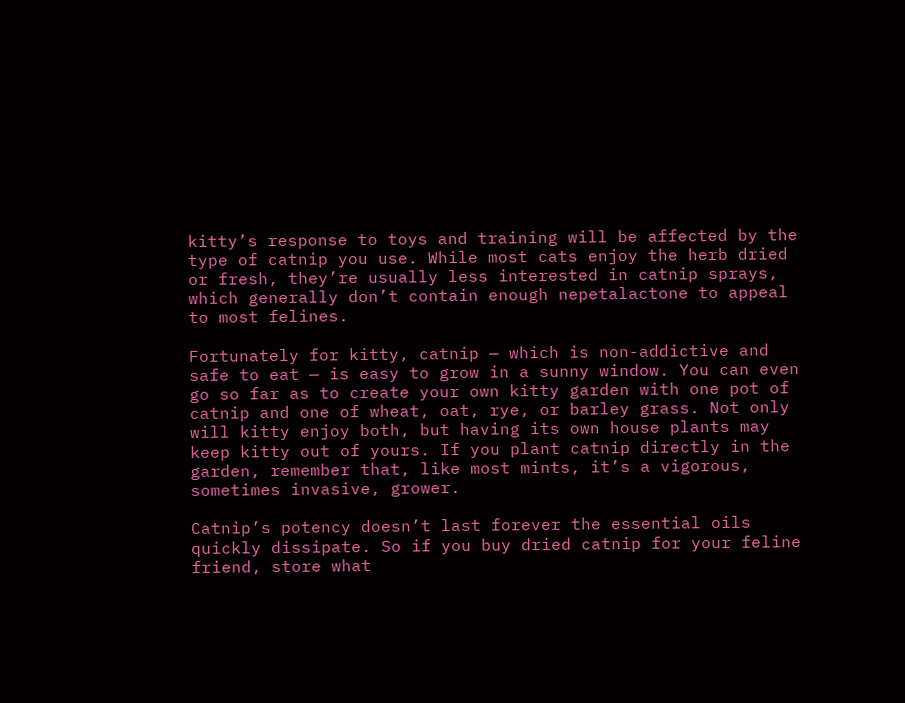kitty’s response to toys and training will be affected by the type of catnip you use. While most cats enjoy the herb dried or fresh, they’re usually less interested in catnip sprays, which generally don’t contain enough nepetalactone to appeal to most felines.

Fortunately for kitty, catnip — which is non-addictive and safe to eat — is easy to grow in a sunny window. You can even go so far as to create your own kitty garden with one pot of catnip and one of wheat, oat, rye, or barley grass. Not only will kitty enjoy both, but having its own house plants may keep kitty out of yours. If you plant catnip directly in the garden, remember that, like most mints, it’s a vigorous, sometimes invasive, grower.

Catnip’s potency doesn’t last forever the essential oils quickly dissipate. So if you buy dried catnip for your feline friend, store what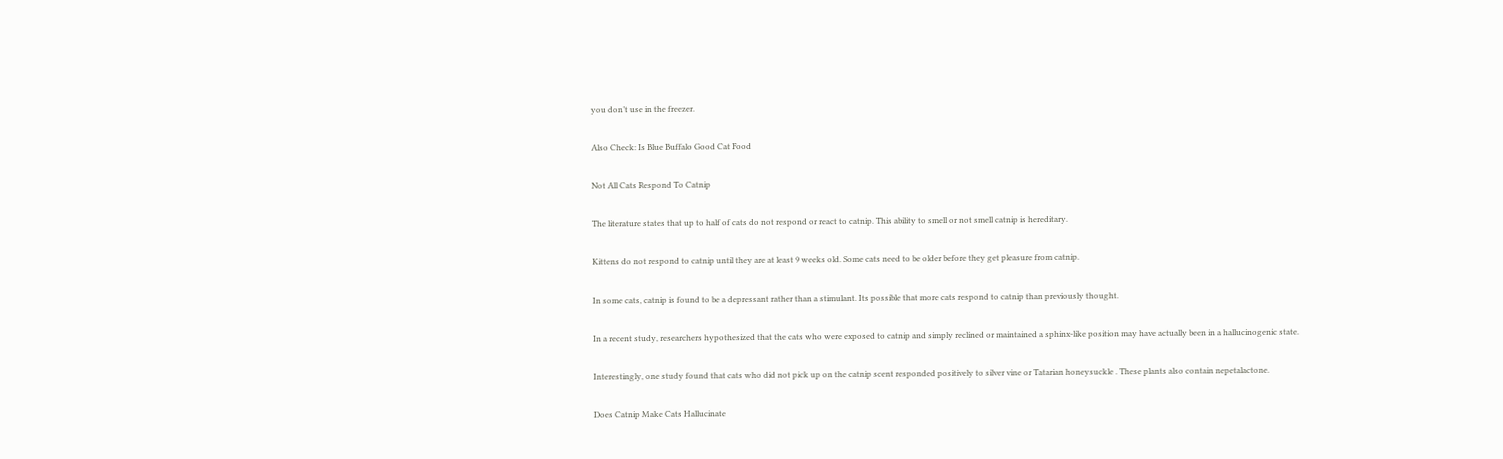you don’t use in the freezer.

Also Check: Is Blue Buffalo Good Cat Food

Not All Cats Respond To Catnip

The literature states that up to half of cats do not respond or react to catnip. This ability to smell or not smell catnip is hereditary.

Kittens do not respond to catnip until they are at least 9 weeks old. Some cats need to be older before they get pleasure from catnip.

In some cats, catnip is found to be a depressant rather than a stimulant. Its possible that more cats respond to catnip than previously thought.

In a recent study, researchers hypothesized that the cats who were exposed to catnip and simply reclined or maintained a sphinx-like position may have actually been in a hallucinogenic state.

Interestingly, one study found that cats who did not pick up on the catnip scent responded positively to silver vine or Tatarian honeysuckle . These plants also contain nepetalactone.

Does Catnip Make Cats Hallucinate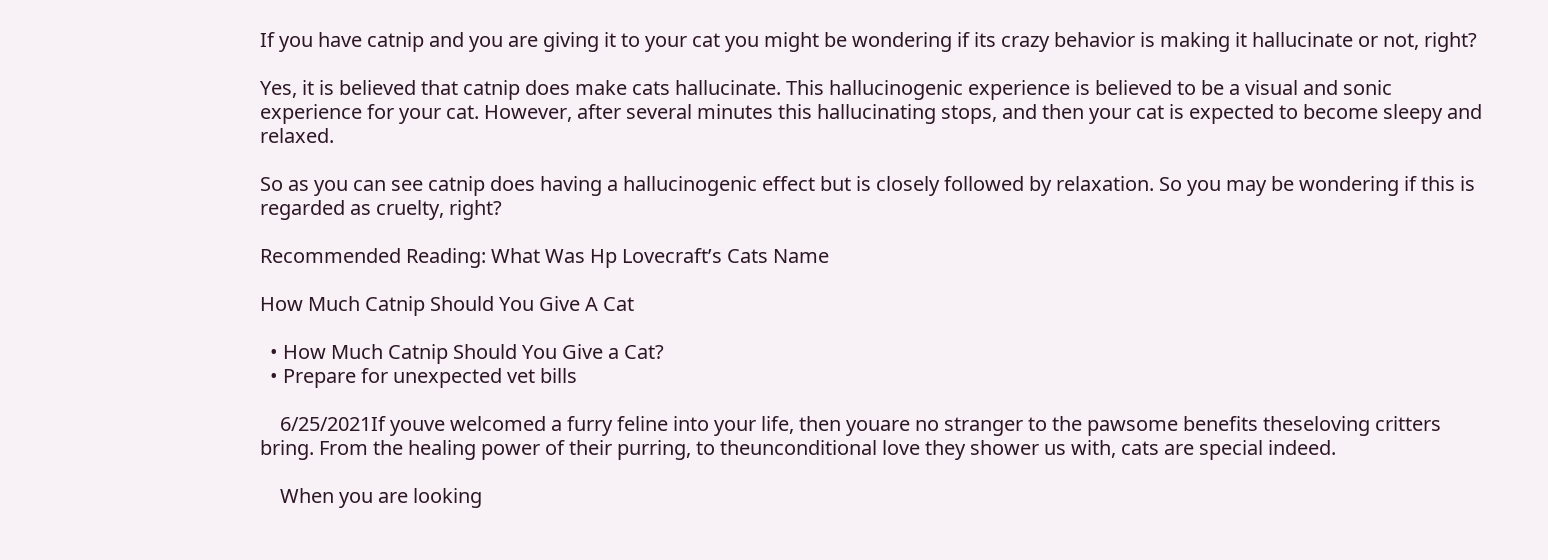If you have catnip and you are giving it to your cat you might be wondering if its crazy behavior is making it hallucinate or not, right?

Yes, it is believed that catnip does make cats hallucinate. This hallucinogenic experience is believed to be a visual and sonic experience for your cat. However, after several minutes this hallucinating stops, and then your cat is expected to become sleepy and relaxed.

So as you can see catnip does having a hallucinogenic effect but is closely followed by relaxation. So you may be wondering if this is regarded as cruelty, right?

Recommended Reading: What Was Hp Lovecraft’s Cats Name

How Much Catnip Should You Give A Cat

  • How Much Catnip Should You Give a Cat?
  • Prepare for unexpected vet bills

    6/25/2021If youve welcomed a furry feline into your life, then youare no stranger to the pawsome benefits theseloving critters bring. From the healing power of their purring, to theunconditional love they shower us with, cats are special indeed.

    When you are looking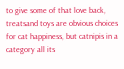to give some of that love back, treatsand toys are obvious choices for cat happiness, but catnipis in a category all its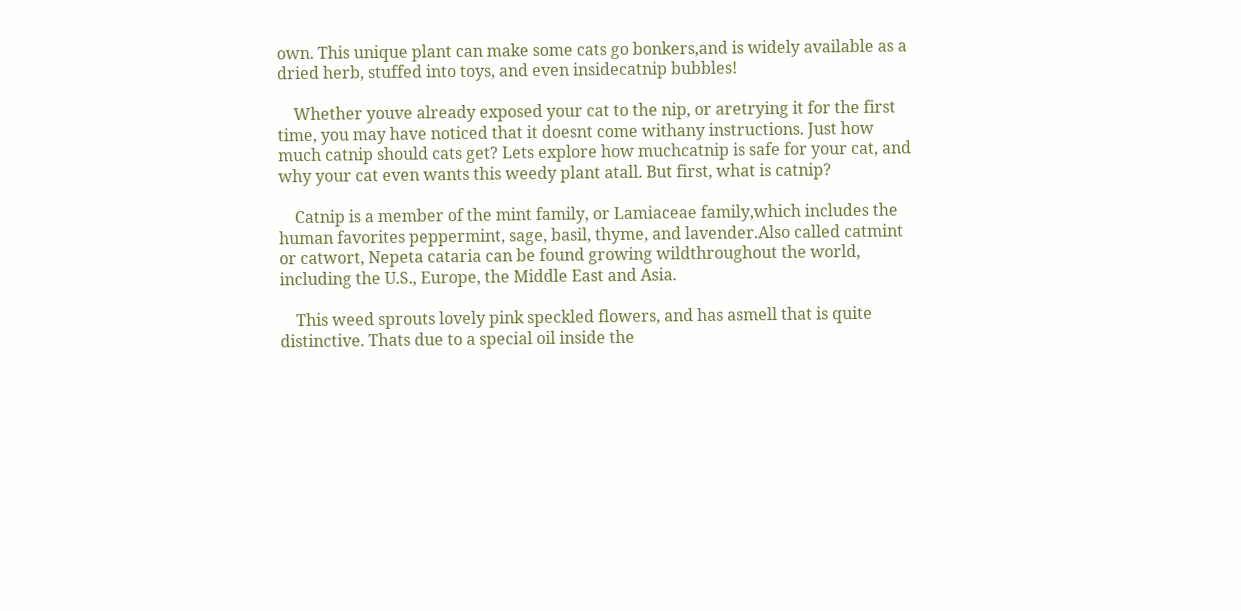own. This unique plant can make some cats go bonkers,and is widely available as a dried herb, stuffed into toys, and even insidecatnip bubbles!

    Whether youve already exposed your cat to the nip, or aretrying it for the first time, you may have noticed that it doesnt come withany instructions. Just how much catnip should cats get? Lets explore how muchcatnip is safe for your cat, and why your cat even wants this weedy plant atall. But first, what is catnip?

    Catnip is a member of the mint family, or Lamiaceae family,which includes the human favorites peppermint, sage, basil, thyme, and lavender.Also called catmint or catwort, Nepeta cataria can be found growing wildthroughout the world, including the U.S., Europe, the Middle East and Asia.

    This weed sprouts lovely pink speckled flowers, and has asmell that is quite distinctive. Thats due to a special oil inside the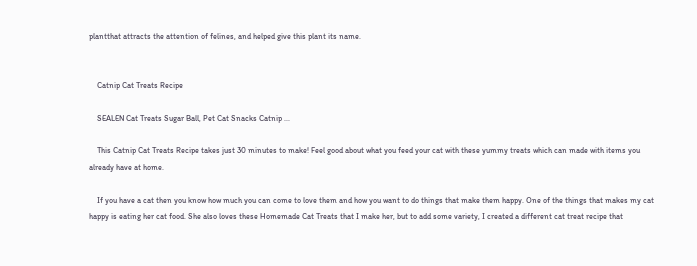plantthat attracts the attention of felines, and helped give this plant its name.


    Catnip Cat Treats Recipe

    SEALEN Cat Treats Sugar Ball, Pet Cat Snacks Catnip ...

    This Catnip Cat Treats Recipe takes just 30 minutes to make! Feel good about what you feed your cat with these yummy treats which can made with items you already have at home.

    If you have a cat then you know how much you can come to love them and how you want to do things that make them happy. One of the things that makes my cat happy is eating her cat food. She also loves these Homemade Cat Treats that I make her, but to add some variety, I created a different cat treat recipe that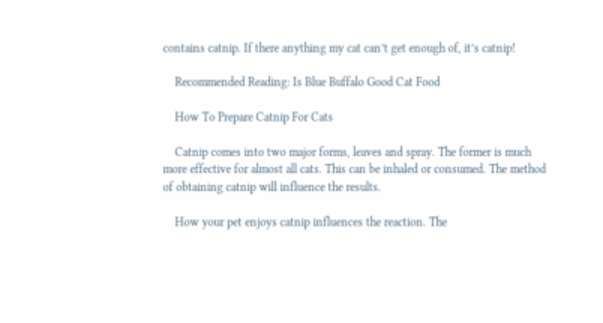contains catnip. If there anything my cat can’t get enough of, it’s catnip!

    Recommended Reading: Is Blue Buffalo Good Cat Food

    How To Prepare Catnip For Cats

    Catnip comes into two major forms, leaves and spray. The former is much more effective for almost all cats. This can be inhaled or consumed. The method of obtaining catnip will influence the results.

    How your pet enjoys catnip influences the reaction. The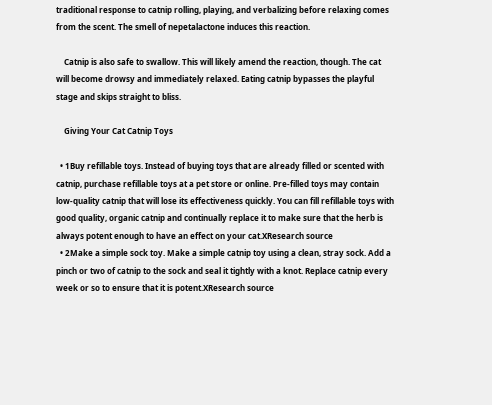traditional response to catnip rolling, playing, and verbalizing before relaxing comes from the scent. The smell of nepetalactone induces this reaction.

    Catnip is also safe to swallow. This will likely amend the reaction, though. The cat will become drowsy and immediately relaxed. Eating catnip bypasses the playful stage and skips straight to bliss.

    Giving Your Cat Catnip Toys

  • 1Buy refillable toys. Instead of buying toys that are already filled or scented with catnip, purchase refillable toys at a pet store or online. Pre-filled toys may contain low-quality catnip that will lose its effectiveness quickly. You can fill refillable toys with good quality, organic catnip and continually replace it to make sure that the herb is always potent enough to have an effect on your cat.XResearch source
  • 2Make a simple sock toy. Make a simple catnip toy using a clean, stray sock. Add a pinch or two of catnip to the sock and seal it tightly with a knot. Replace catnip every week or so to ensure that it is potent.XResearch source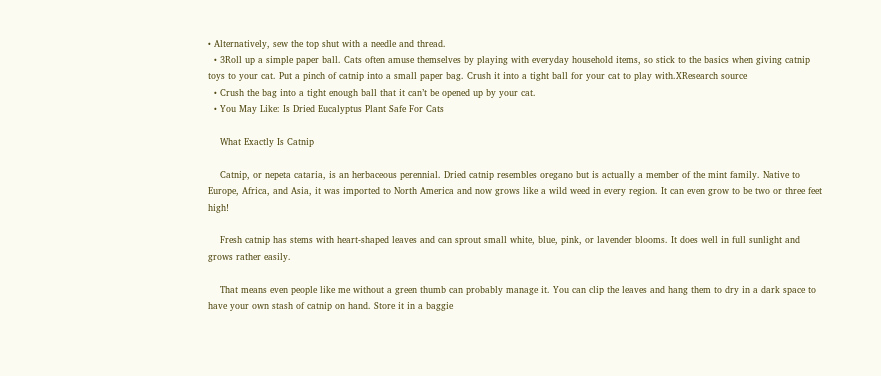• Alternatively, sew the top shut with a needle and thread.
  • 3Roll up a simple paper ball. Cats often amuse themselves by playing with everyday household items, so stick to the basics when giving catnip toys to your cat. Put a pinch of catnip into a small paper bag. Crush it into a tight ball for your cat to play with.XResearch source
  • Crush the bag into a tight enough ball that it can’t be opened up by your cat.
  • You May Like: Is Dried Eucalyptus Plant Safe For Cats

    What Exactly Is Catnip

    Catnip, or nepeta cataria, is an herbaceous perennial. Dried catnip resembles oregano but is actually a member of the mint family. Native to Europe, Africa, and Asia, it was imported to North America and now grows like a wild weed in every region. It can even grow to be two or three feet high!

    Fresh catnip has stems with heart-shaped leaves and can sprout small white, blue, pink, or lavender blooms. It does well in full sunlight and grows rather easily.

    That means even people like me without a green thumb can probably manage it. You can clip the leaves and hang them to dry in a dark space to have your own stash of catnip on hand. Store it in a baggie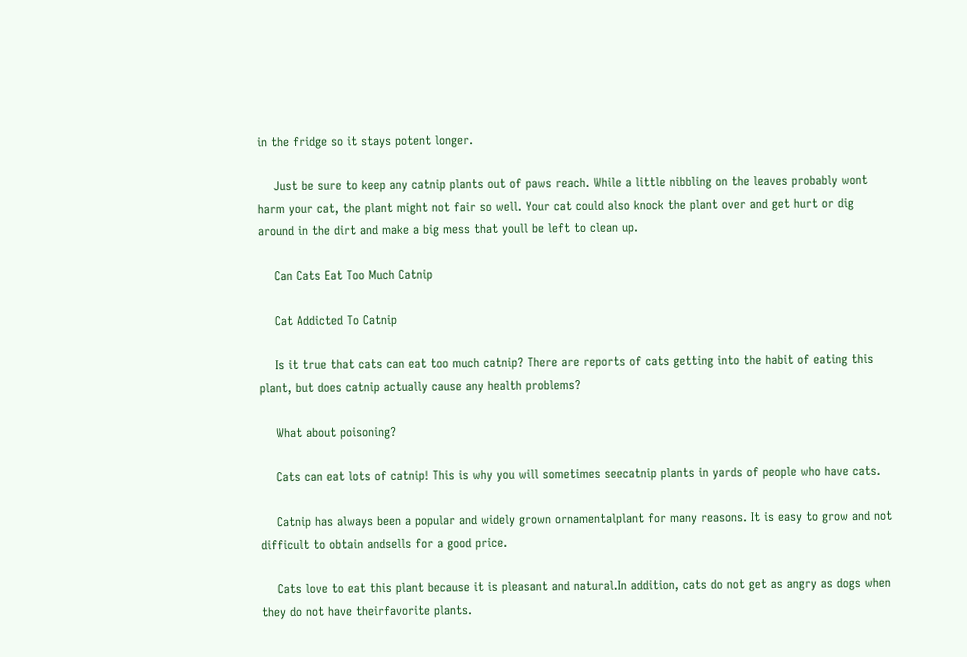in the fridge so it stays potent longer.

    Just be sure to keep any catnip plants out of paws reach. While a little nibbling on the leaves probably wont harm your cat, the plant might not fair so well. Your cat could also knock the plant over and get hurt or dig around in the dirt and make a big mess that youll be left to clean up.

    Can Cats Eat Too Much Catnip

    Cat Addicted To Catnip

    Is it true that cats can eat too much catnip? There are reports of cats getting into the habit of eating this plant, but does catnip actually cause any health problems?

    What about poisoning?

    Cats can eat lots of catnip! This is why you will sometimes seecatnip plants in yards of people who have cats.

    Catnip has always been a popular and widely grown ornamentalplant for many reasons. It is easy to grow and not difficult to obtain andsells for a good price.

    Cats love to eat this plant because it is pleasant and natural.In addition, cats do not get as angry as dogs when they do not have theirfavorite plants.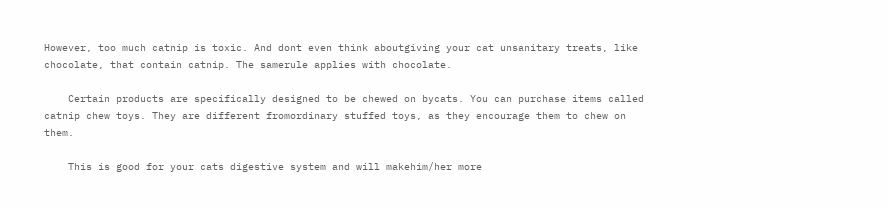However, too much catnip is toxic. And dont even think aboutgiving your cat unsanitary treats, like chocolate, that contain catnip. The samerule applies with chocolate.

    Certain products are specifically designed to be chewed on bycats. You can purchase items called catnip chew toys. They are different fromordinary stuffed toys, as they encourage them to chew on them.

    This is good for your cats digestive system and will makehim/her more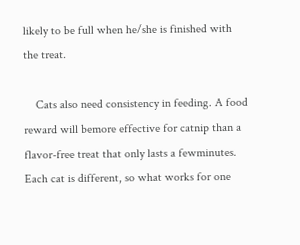likely to be full when he/she is finished with the treat.

    Cats also need consistency in feeding. A food reward will bemore effective for catnip than a flavor-free treat that only lasts a fewminutes. Each cat is different, so what works for one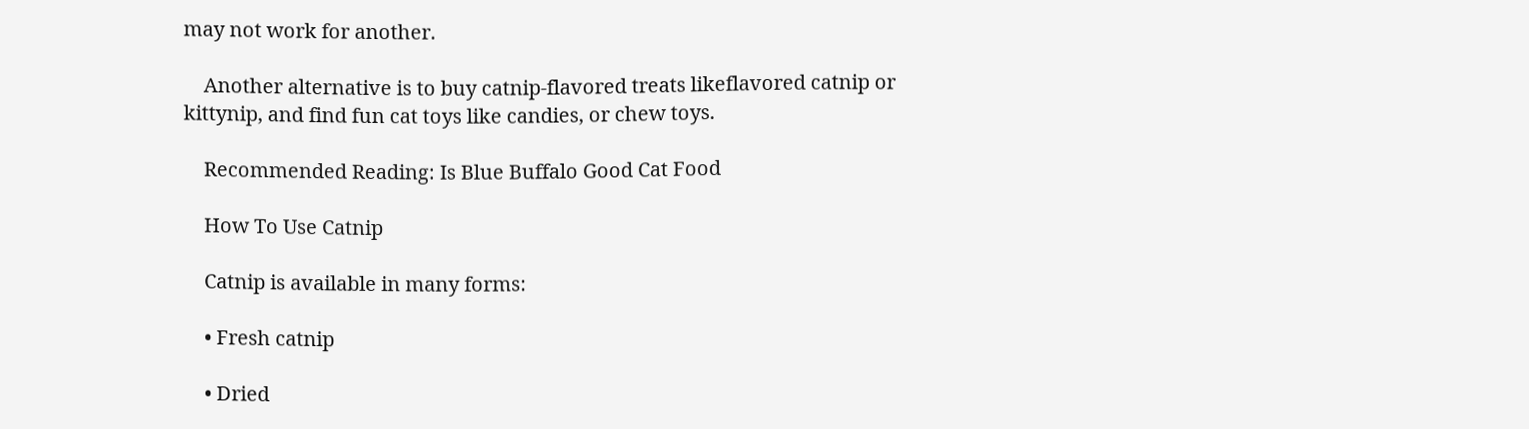may not work for another.

    Another alternative is to buy catnip-flavored treats likeflavored catnip or kittynip, and find fun cat toys like candies, or chew toys.

    Recommended Reading: Is Blue Buffalo Good Cat Food

    How To Use Catnip

    Catnip is available in many forms:

    • Fresh catnip

    • Dried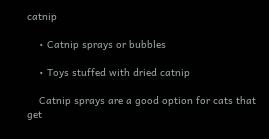catnip

    • Catnip sprays or bubbles

    • Toys stuffed with dried catnip

    Catnip sprays are a good option for cats that get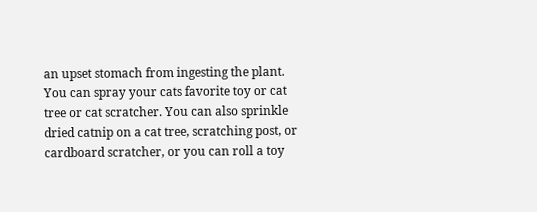an upset stomach from ingesting the plant. You can spray your cats favorite toy or cat tree or cat scratcher. You can also sprinkle dried catnip on a cat tree, scratching post, or cardboard scratcher, or you can roll a toy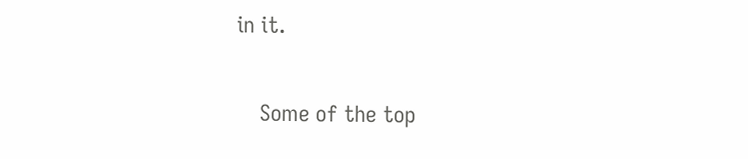in it.

    Some of the top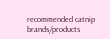recommended catnip brands/products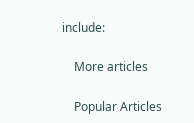include:

    More articles

    Popular Articles